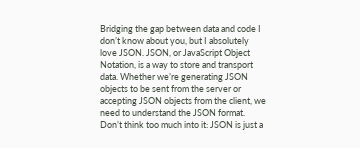Bridging the gap between data and code I don’t know about you, but I absolutely love JSON. JSON, or JavaScript Object Notation, is a way to store and transport data. Whether we’re generating JSON objects to be sent from the server or accepting JSON objects from the client, we need to understand the JSON format. Don’t think too much into it: JSON is just a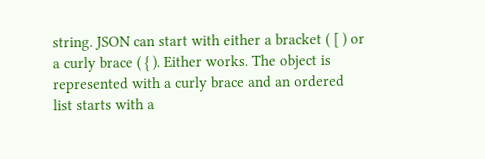string. JSON can start with either a bracket ( [ ) or a curly brace ( { ). Either works. The object is represented with a curly brace and an ordered list starts with a